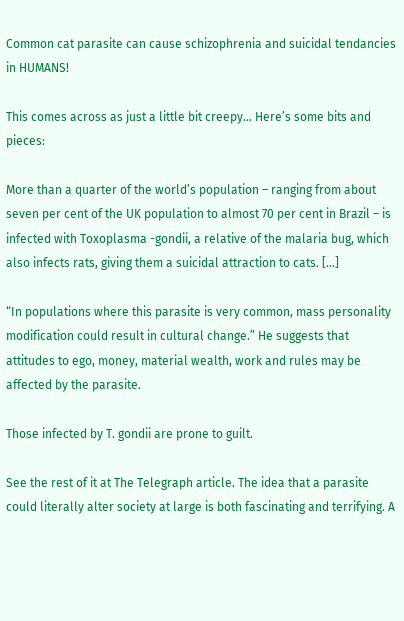Common cat parasite can cause schizophrenia and suicidal tendancies in HUMANS!

This comes across as just a little bit creepy… Here’s some bits and pieces:

More than a quarter of the world’s population – ranging from about seven per cent of the UK population to almost 70 per cent in Brazil – is infected with Toxoplasma -gondii, a relative of the malaria bug, which also infects rats, giving them a suicidal attraction to cats. [...]

“In populations where this parasite is very common, mass personality modification could result in cultural change.” He suggests that attitudes to ego, money, material wealth, work and rules may be affected by the parasite.

Those infected by T. gondii are prone to guilt.

See the rest of it at The Telegraph article. The idea that a parasite could literally alter society at large is both fascinating and terrifying. A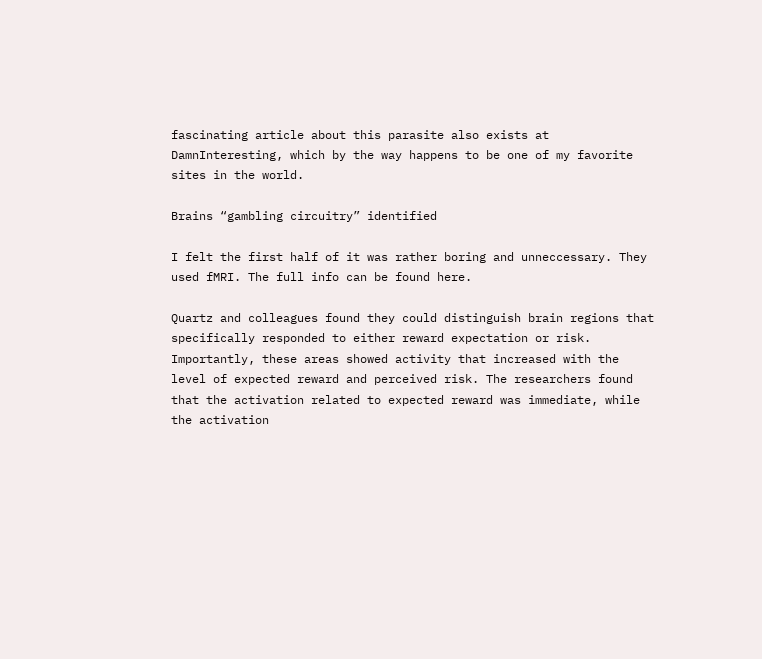fascinating article about this parasite also exists at DamnInteresting, which by the way happens to be one of my favorite sites in the world.

Brains “gambling circuitry” identified

I felt the first half of it was rather boring and unneccessary. They used fMRI. The full info can be found here.

Quartz and colleagues found they could distinguish brain regions that specifically responded to either reward expectation or risk. Importantly, these areas showed activity that increased with the level of expected reward and perceived risk. The researchers found that the activation related to expected reward was immediate, while the activation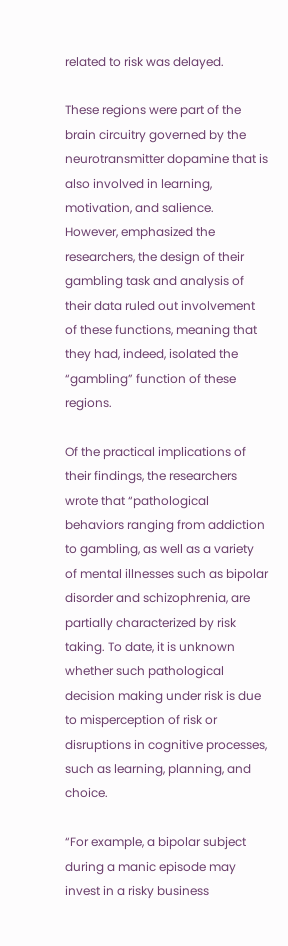related to risk was delayed.

These regions were part of the brain circuitry governed by the neurotransmitter dopamine that is also involved in learning, motivation, and salience. However, emphasized the researchers, the design of their gambling task and analysis of their data ruled out involvement of these functions, meaning that they had, indeed, isolated the “gambling” function of these regions.

Of the practical implications of their findings, the researchers wrote that “pathological behaviors ranging from addiction to gambling, as well as a variety of mental illnesses such as bipolar disorder and schizophrenia, are partially characterized by risk taking. To date, it is unknown whether such pathological decision making under risk is due to misperception of risk or disruptions in cognitive processes, such as learning, planning, and choice.

“For example, a bipolar subject during a manic episode may invest in a risky business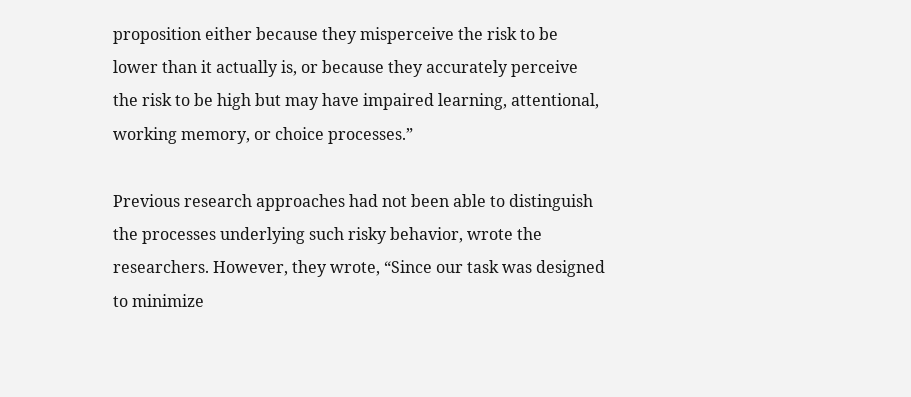proposition either because they misperceive the risk to be lower than it actually is, or because they accurately perceive the risk to be high but may have impaired learning, attentional, working memory, or choice processes.”

Previous research approaches had not been able to distinguish the processes underlying such risky behavior, wrote the researchers. However, they wrote, “Since our task was designed to minimize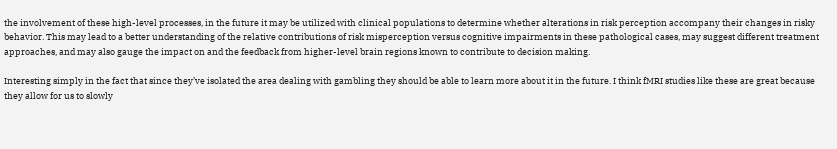the involvement of these high-level processes, in the future it may be utilized with clinical populations to determine whether alterations in risk perception accompany their changes in risky behavior. This may lead to a better understanding of the relative contributions of risk misperception versus cognitive impairments in these pathological cases, may suggest different treatment approaches, and may also gauge the impact on and the feedback from higher-level brain regions known to contribute to decision making.

Interesting simply in the fact that since they’ve isolated the area dealing with gambling they should be able to learn more about it in the future. I think fMRI studies like these are great because they allow for us to slowly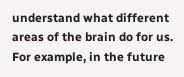understand what different areas of the brain do for us. For example, in the future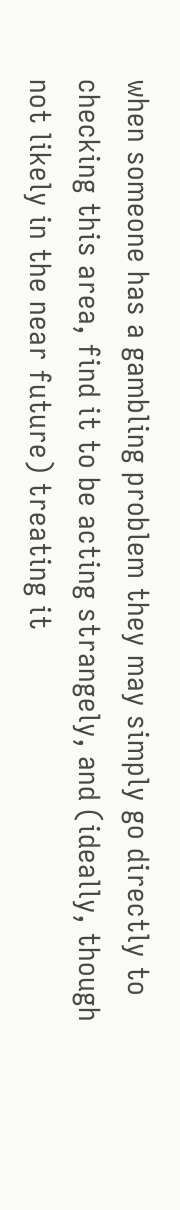when someone has a gambling problem they may simply go directly to checking this area, find it to be acting strangely, and (ideally, though not likely in the near future) treating it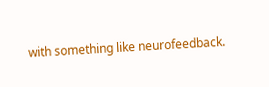with something like neurofeedback.